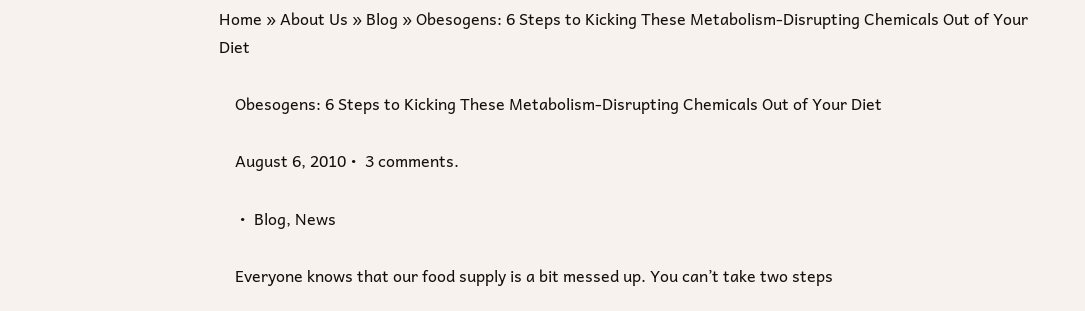Home » About Us » Blog » Obesogens: 6 Steps to Kicking These Metabolism-Disrupting Chemicals Out of Your Diet

    Obesogens: 6 Steps to Kicking These Metabolism-Disrupting Chemicals Out of Your Diet

    August 6, 2010 •  3 comments.

     •  Blog, News

    Everyone knows that our food supply is a bit messed up. You can’t take two steps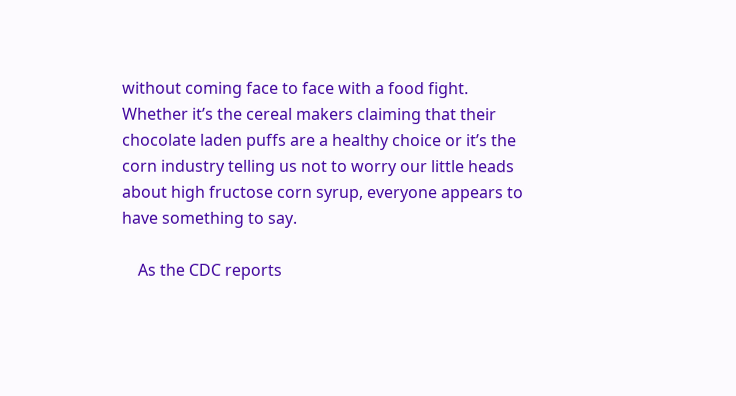without coming face to face with a food fight. Whether it’s the cereal makers claiming that their chocolate laden puffs are a healthy choice or it’s the corn industry telling us not to worry our little heads about high fructose corn syrup, everyone appears to have something to say.

    As the CDC reports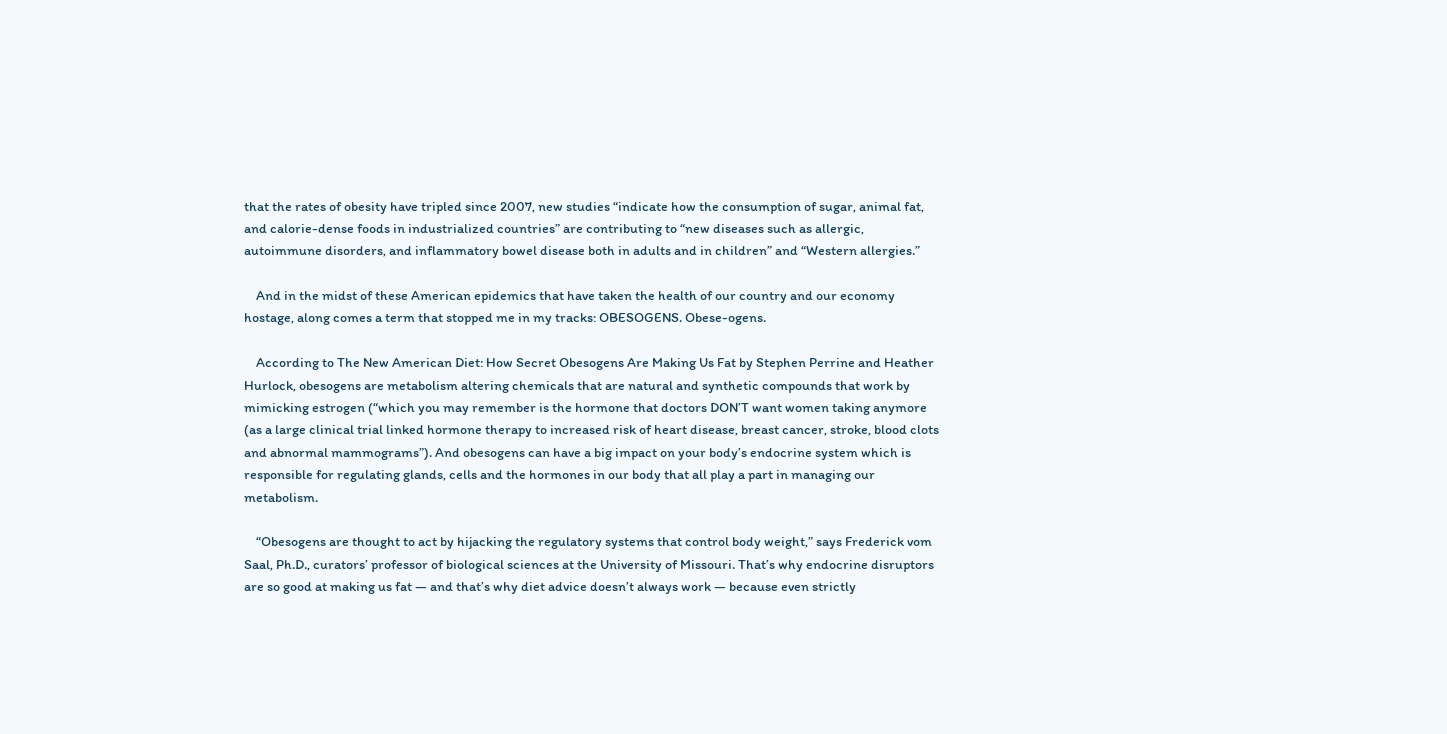that the rates of obesity have tripled since 2007, new studies “indicate how the consumption of sugar, animal fat, and calorie-dense foods in industrialized countries” are contributing to “new diseases such as allergic, autoimmune disorders, and inflammatory bowel disease both in adults and in children” and “Western allergies.”

    And in the midst of these American epidemics that have taken the health of our country and our economy hostage, along comes a term that stopped me in my tracks: OBESOGENS. Obese-ogens.

    According to The New American Diet: How Secret Obesogens Are Making Us Fat by Stephen Perrine and Heather Hurlock, obesogens are metabolism altering chemicals that are natural and synthetic compounds that work by mimicking estrogen (“which you may remember is the hormone that doctors DON’T want women taking anymore (as a large clinical trial linked hormone therapy to increased risk of heart disease, breast cancer, stroke, blood clots and abnormal mammograms”). And obesogens can have a big impact on your body’s endocrine system which is responsible for regulating glands, cells and the hormones in our body that all play a part in managing our metabolism.

    “Obesogens are thought to act by hijacking the regulatory systems that control body weight,” says Frederick vom Saal, Ph.D., curators’ professor of biological sciences at the University of Missouri. That’s why endocrine disruptors are so good at making us fat — and that’s why diet advice doesn’t always work — because even strictly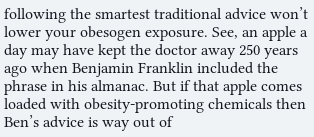following the smartest traditional advice won’t lower your obesogen exposure. See, an apple a day may have kept the doctor away 250 years ago when Benjamin Franklin included the phrase in his almanac. But if that apple comes loaded with obesity-promoting chemicals then Ben’s advice is way out of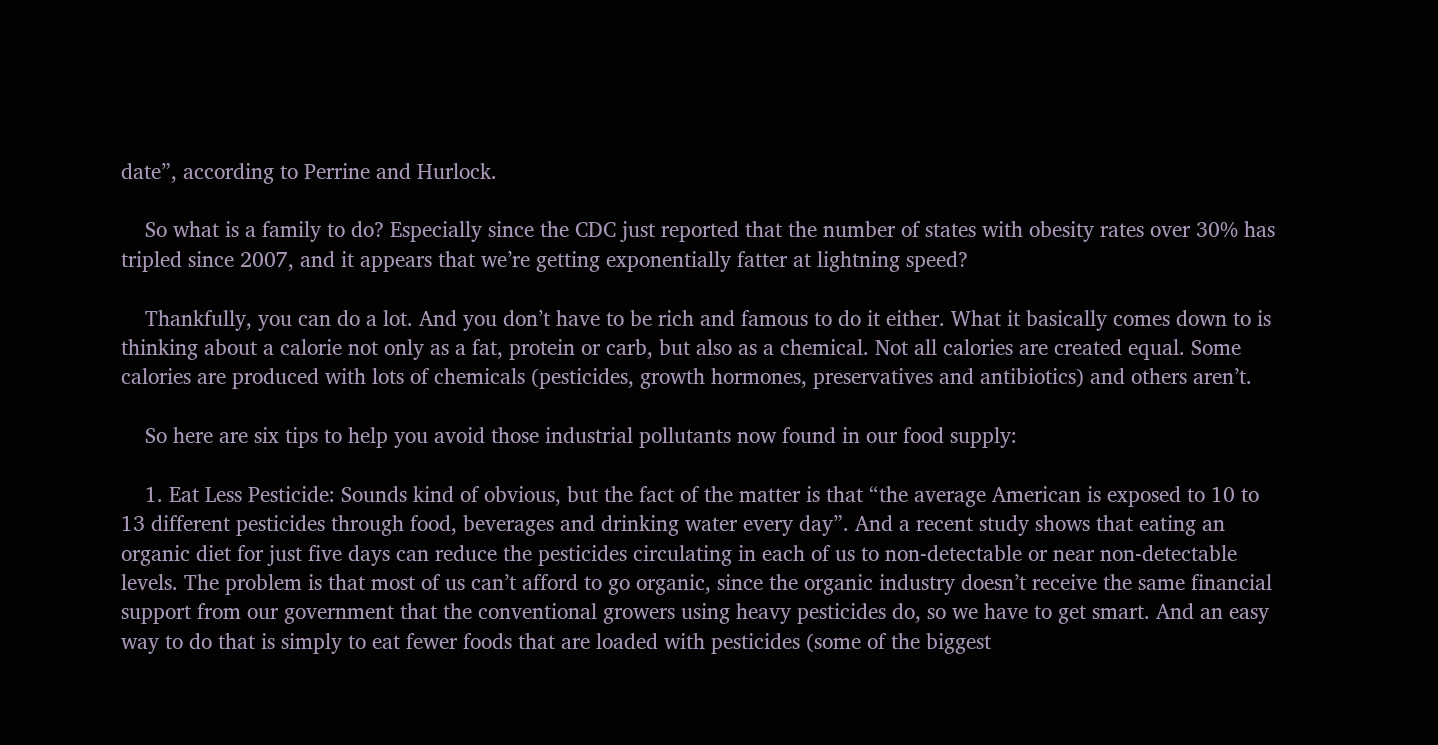date”, according to Perrine and Hurlock.

    So what is a family to do? Especially since the CDC just reported that the number of states with obesity rates over 30% has tripled since 2007, and it appears that we’re getting exponentially fatter at lightning speed?

    Thankfully, you can do a lot. And you don’t have to be rich and famous to do it either. What it basically comes down to is thinking about a calorie not only as a fat, protein or carb, but also as a chemical. Not all calories are created equal. Some calories are produced with lots of chemicals (pesticides, growth hormones, preservatives and antibiotics) and others aren’t.

    So here are six tips to help you avoid those industrial pollutants now found in our food supply:

    1. Eat Less Pesticide: Sounds kind of obvious, but the fact of the matter is that “the average American is exposed to 10 to 13 different pesticides through food, beverages and drinking water every day”. And a recent study shows that eating an organic diet for just five days can reduce the pesticides circulating in each of us to non-detectable or near non-detectable levels. The problem is that most of us can’t afford to go organic, since the organic industry doesn’t receive the same financial support from our government that the conventional growers using heavy pesticides do, so we have to get smart. And an easy way to do that is simply to eat fewer foods that are loaded with pesticides (some of the biggest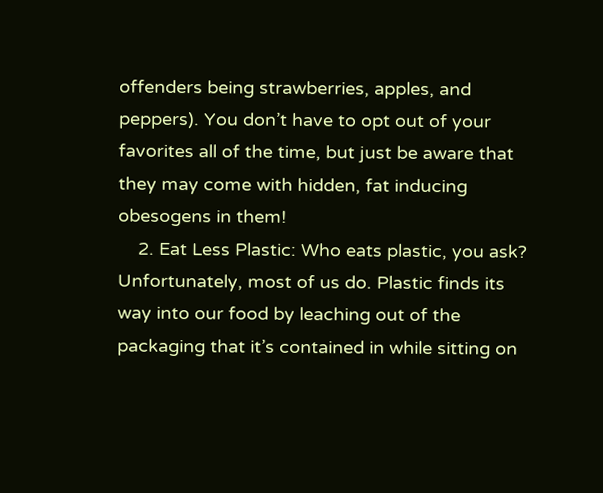offenders being strawberries, apples, and peppers). You don’t have to opt out of your favorites all of the time, but just be aware that they may come with hidden, fat inducing obesogens in them!
    2. Eat Less Plastic: Who eats plastic, you ask? Unfortunately, most of us do. Plastic finds its way into our food by leaching out of the packaging that it’s contained in while sitting on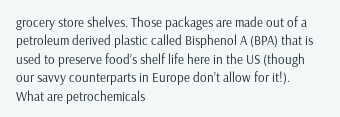grocery store shelves. Those packages are made out of a petroleum derived plastic called Bisphenol A (BPA) that is used to preserve food’s shelf life here in the US (though our savvy counterparts in Europe don’t allow for it!). What are petrochemicals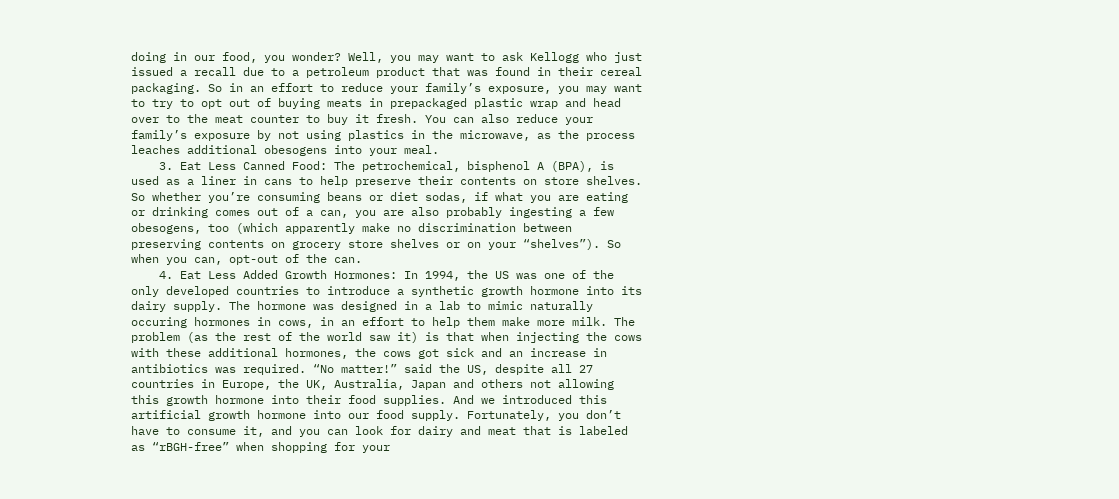doing in our food, you wonder? Well, you may want to ask Kellogg who just issued a recall due to a petroleum product that was found in their cereal packaging. So in an effort to reduce your family’s exposure, you may want to try to opt out of buying meats in prepackaged plastic wrap and head over to the meat counter to buy it fresh. You can also reduce your family’s exposure by not using plastics in the microwave, as the process leaches additional obesogens into your meal.
    3. Eat Less Canned Food: The petrochemical, bisphenol A (BPA), is used as a liner in cans to help preserve their contents on store shelves. So whether you’re consuming beans or diet sodas, if what you are eating or drinking comes out of a can, you are also probably ingesting a few obesogens, too (which apparently make no discrimination between preserving contents on grocery store shelves or on your “shelves”). So when you can, opt-out of the can.
    4. Eat Less Added Growth Hormones: In 1994, the US was one of the only developed countries to introduce a synthetic growth hormone into its dairy supply. The hormone was designed in a lab to mimic naturally occuring hormones in cows, in an effort to help them make more milk. The problem (as the rest of the world saw it) is that when injecting the cows with these additional hormones, the cows got sick and an increase in antibiotics was required. “No matter!” said the US, despite all 27 countries in Europe, the UK, Australia, Japan and others not allowing this growth hormone into their food supplies. And we introduced this artificial growth hormone into our food supply. Fortunately, you don’t have to consume it, and you can look for dairy and meat that is labeled as “rBGH-free” when shopping for your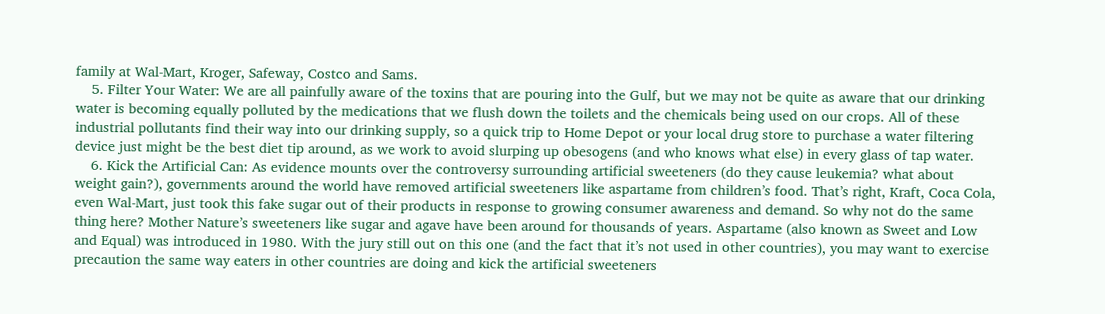family at Wal-Mart, Kroger, Safeway, Costco and Sams.
    5. Filter Your Water: We are all painfully aware of the toxins that are pouring into the Gulf, but we may not be quite as aware that our drinking water is becoming equally polluted by the medications that we flush down the toilets and the chemicals being used on our crops. All of these industrial pollutants find their way into our drinking supply, so a quick trip to Home Depot or your local drug store to purchase a water filtering device just might be the best diet tip around, as we work to avoid slurping up obesogens (and who knows what else) in every glass of tap water.
    6. Kick the Artificial Can: As evidence mounts over the controversy surrounding artificial sweeteners (do they cause leukemia? what about weight gain?), governments around the world have removed artificial sweeteners like aspartame from children’s food. That’s right, Kraft, Coca Cola, even Wal-Mart, just took this fake sugar out of their products in response to growing consumer awareness and demand. So why not do the same thing here? Mother Nature’s sweeteners like sugar and agave have been around for thousands of years. Aspartame (also known as Sweet and Low and Equal) was introduced in 1980. With the jury still out on this one (and the fact that it’s not used in other countries), you may want to exercise precaution the same way eaters in other countries are doing and kick the artificial sweeteners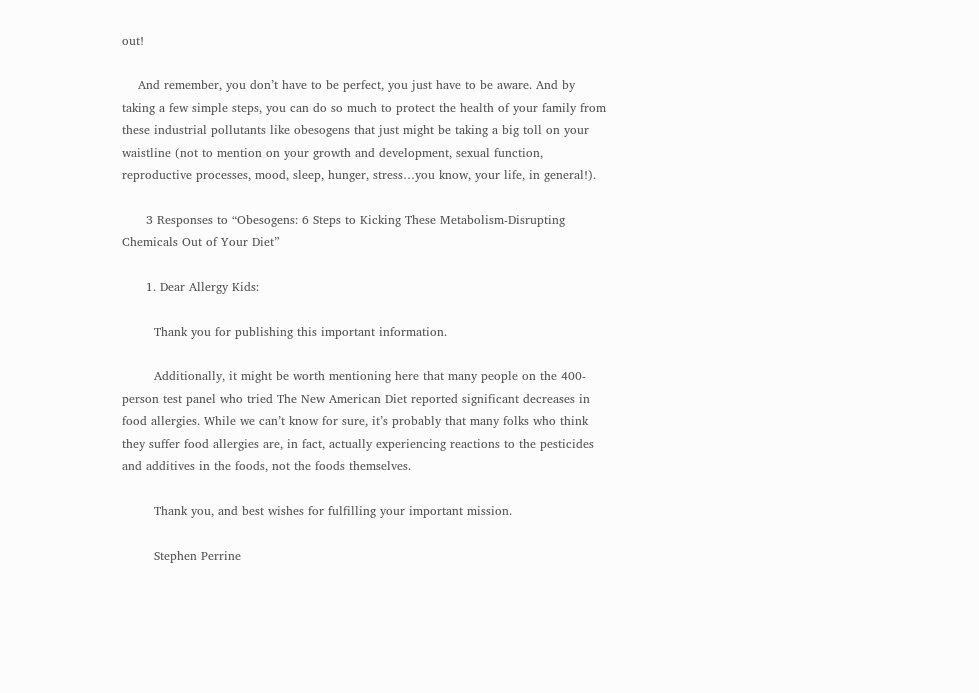out!

    And remember, you don’t have to be perfect, you just have to be aware. And by taking a few simple steps, you can do so much to protect the health of your family from these industrial pollutants like obesogens that just might be taking a big toll on your waistline (not to mention on your growth and development, sexual function, reproductive processes, mood, sleep, hunger, stress…you know, your life, in general!).

      3 Responses to “Obesogens: 6 Steps to Kicking These Metabolism-Disrupting Chemicals Out of Your Diet”

      1. Dear Allergy Kids:

        Thank you for publishing this important information.

        Additionally, it might be worth mentioning here that many people on the 400-person test panel who tried The New American Diet reported significant decreases in food allergies. While we can’t know for sure, it’s probably that many folks who think they suffer food allergies are, in fact, actually experiencing reactions to the pesticides and additives in the foods, not the foods themselves.

        Thank you, and best wishes for fulfilling your important mission.

        Stephen Perrine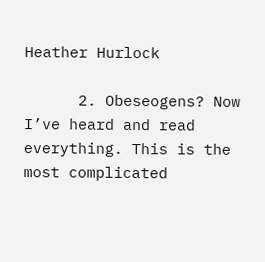Heather Hurlock

      2. Obeseogens? Now I’ve heard and read everything. This is the most complicated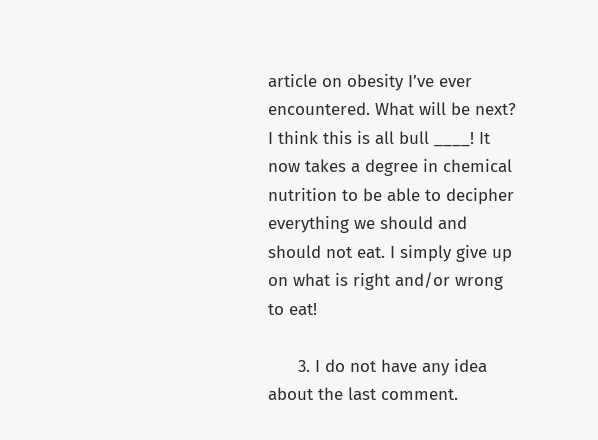article on obesity I’ve ever encountered. What will be next? I think this is all bull ____! It now takes a degree in chemical nutrition to be able to decipher everything we should and should not eat. I simply give up on what is right and/or wrong to eat!

      3. I do not have any idea about the last comment.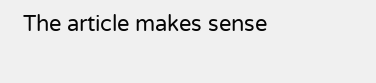The article makes sense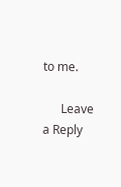to me.

      Leave a Reply